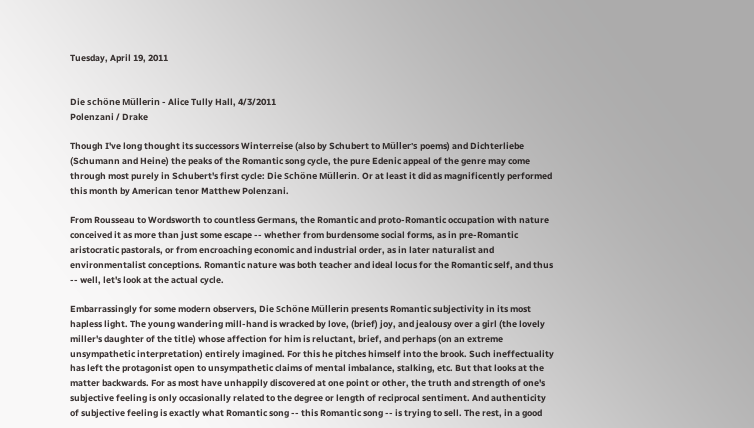Tuesday, April 19, 2011


Die schöne Müllerin - Alice Tully Hall, 4/3/2011
Polenzani / Drake

Though I've long thought its successors Winterreise (also by Schubert to Müller's poems) and Dichterliebe (Schumann and Heine) the peaks of the Romantic song cycle, the pure Edenic appeal of the genre may come through most purely in Schubert's first cycle: Die Schöne Müllerin. Or at least it did as magnificently performed this month by American tenor Matthew Polenzani.

From Rousseau to Wordsworth to countless Germans, the Romantic and proto-Romantic occupation with nature conceived it as more than just some escape -- whether from burdensome social forms, as in pre-Romantic aristocratic pastorals, or from encroaching economic and industrial order, as in later naturalist and environmentalist conceptions. Romantic nature was both teacher and ideal locus for the Romantic self, and thus -- well, let's look at the actual cycle.

Embarrassingly for some modern observers, Die Schöne Müllerin presents Romantic subjectivity in its most hapless light. The young wandering mill-hand is wracked by love, (brief) joy, and jealousy over a girl (the lovely miller's daughter of the title) whose affection for him is reluctant, brief, and perhaps (on an extreme unsympathetic interpretation) entirely imagined. For this he pitches himself into the brook. Such ineffectuality has left the protagonist open to unsympathetic claims of mental imbalance, stalking, etc. But that looks at the matter backwards. For as most have unhappily discovered at one point or other, the truth and strength of one's subjective feeling is only occasionally related to the degree or length of reciprocal sentiment. And authenticity of subjective feeling is exactly what Romantic song -- this Romantic song -- is trying to sell. The rest, in a good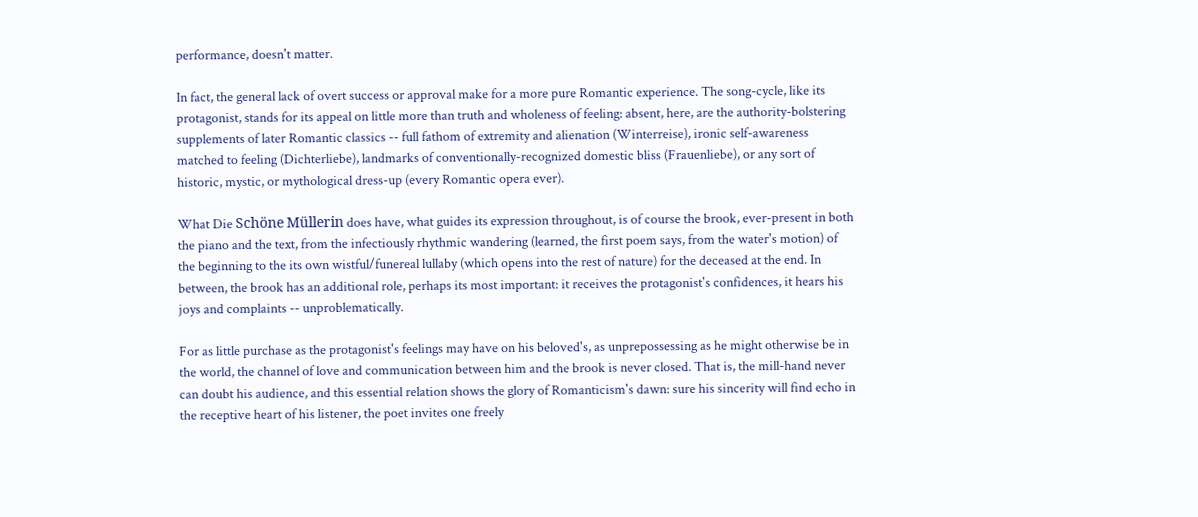performance, doesn't matter.

In fact, the general lack of overt success or approval make for a more pure Romantic experience. The song-cycle, like its protagonist, stands for its appeal on little more than truth and wholeness of feeling: absent, here, are the authority-bolstering supplements of later Romantic classics -- full fathom of extremity and alienation (Winterreise), ironic self-awareness matched to feeling (Dichterliebe), landmarks of conventionally-recognized domestic bliss (Frauenliebe), or any sort of historic, mystic, or mythological dress-up (every Romantic opera ever).

What Die Schöne Müllerin does have, what guides its expression throughout, is of course the brook, ever-present in both the piano and the text, from the infectiously rhythmic wandering (learned, the first poem says, from the water's motion) of the beginning to the its own wistful/funereal lullaby (which opens into the rest of nature) for the deceased at the end. In between, the brook has an additional role, perhaps its most important: it receives the protagonist's confidences, it hears his joys and complaints -- unproblematically.

For as little purchase as the protagonist's feelings may have on his beloved's, as unprepossessing as he might otherwise be in the world, the channel of love and communication between him and the brook is never closed. That is, the mill-hand never can doubt his audience, and this essential relation shows the glory of Romanticism's dawn: sure his sincerity will find echo in the receptive heart of his listener, the poet invites one freely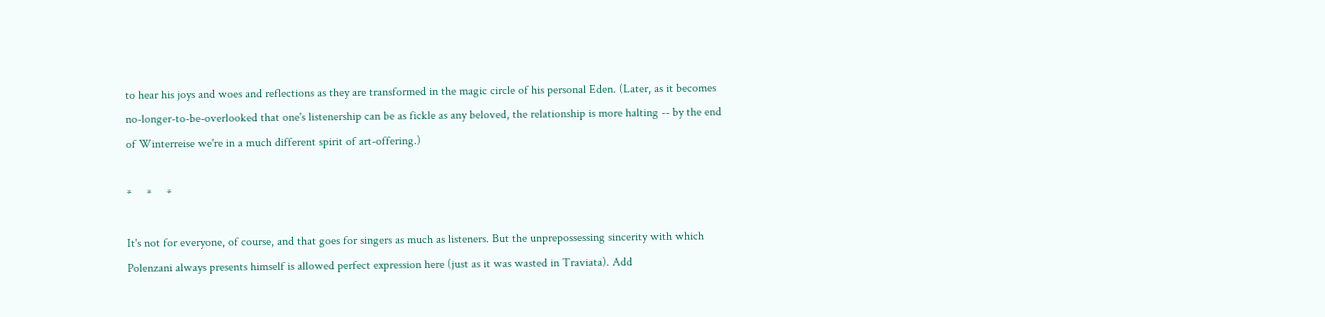to hear his joys and woes and reflections as they are transformed in the magic circle of his personal Eden. (Later, as it becomes no-longer-to-be-overlooked that one's listenership can be as fickle as any beloved, the relationship is more halting -- by the end of Winterreise we're in a much different spirit of art-offering.)

*     *     *

It's not for everyone, of course, and that goes for singers as much as listeners. But the unprepossessing sincerity with which Polenzani always presents himself is allowed perfect expression here (just as it was wasted in Traviata). Add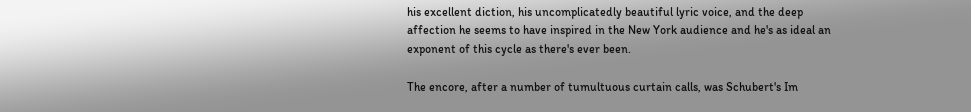his excellent diction, his uncomplicatedly beautiful lyric voice, and the deep affection he seems to have inspired in the New York audience and he's as ideal an exponent of this cycle as there's ever been.

The encore, after a number of tumultuous curtain calls, was Schubert's Im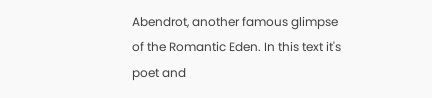Abendrot, another famous glimpse of the Romantic Eden. In this text it's poet and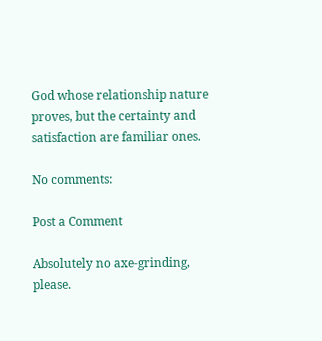God whose relationship nature proves, but the certainty and satisfaction are familiar ones.

No comments:

Post a Comment

Absolutely no axe-grinding, please.